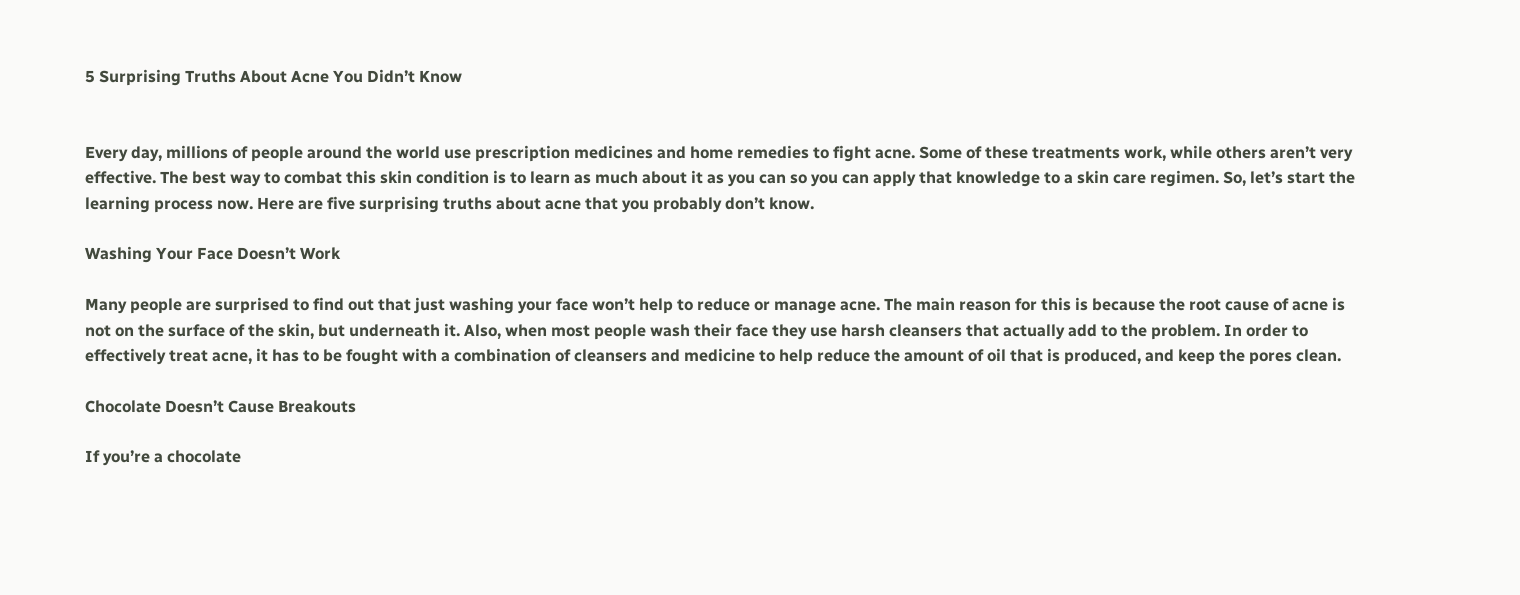5 Surprising Truths About Acne You Didn’t Know


Every day, millions of people around the world use prescription medicines and home remedies to fight acne. Some of these treatments work, while others aren’t very effective. The best way to combat this skin condition is to learn as much about it as you can so you can apply that knowledge to a skin care regimen. So, let’s start the learning process now. Here are five surprising truths about acne that you probably don’t know.

Washing Your Face Doesn’t Work

Many people are surprised to find out that just washing your face won’t help to reduce or manage acne. The main reason for this is because the root cause of acne is not on the surface of the skin, but underneath it. Also, when most people wash their face they use harsh cleansers that actually add to the problem. In order to effectively treat acne, it has to be fought with a combination of cleansers and medicine to help reduce the amount of oil that is produced, and keep the pores clean.

Chocolate Doesn’t Cause Breakouts

If you’re a chocolate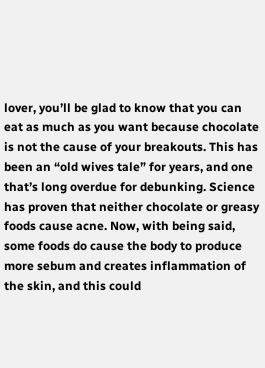lover, you’ll be glad to know that you can eat as much as you want because chocolate is not the cause of your breakouts. This has been an “old wives tale” for years, and one that’s long overdue for debunking. Science has proven that neither chocolate or greasy foods cause acne. Now, with being said, some foods do cause the body to produce more sebum and creates inflammation of the skin, and this could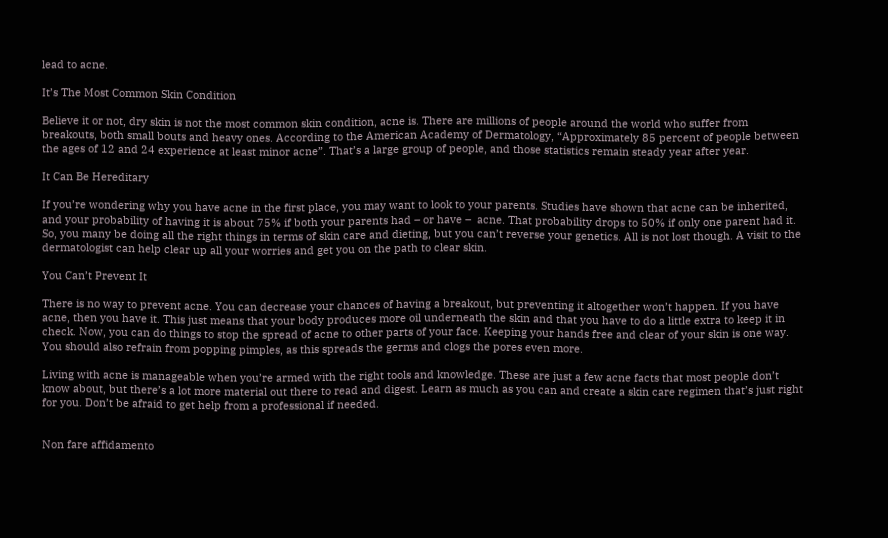lead to acne.

It’s The Most Common Skin Condition

Believe it or not, dry skin is not the most common skin condition, acne is. There are millions of people around the world who suffer from breakouts, both small bouts and heavy ones. According to the American Academy of Dermatology, “Approximately 85 percent of people between the ages of 12 and 24 experience at least minor acne”. That’s a large group of people, and those statistics remain steady year after year.

It Can Be Hereditary

If you’re wondering why you have acne in the first place, you may want to look to your parents. Studies have shown that acne can be inherited, and your probability of having it is about 75% if both your parents had – or have –  acne. That probability drops to 50% if only one parent had it. So, you many be doing all the right things in terms of skin care and dieting, but you can’t reverse your genetics. All is not lost though. A visit to the dermatologist can help clear up all your worries and get you on the path to clear skin.

You Can’t Prevent It

There is no way to prevent acne. You can decrease your chances of having a breakout, but preventing it altogether won’t happen. If you have acne, then you have it. This just means that your body produces more oil underneath the skin and that you have to do a little extra to keep it in check. Now, you can do things to stop the spread of acne to other parts of your face. Keeping your hands free and clear of your skin is one way. You should also refrain from popping pimples, as this spreads the germs and clogs the pores even more.

Living with acne is manageable when you’re armed with the right tools and knowledge. These are just a few acne facts that most people don’t know about, but there’s a lot more material out there to read and digest. Learn as much as you can and create a skin care regimen that’s just right for you. Don’t be afraid to get help from a professional if needed.


Non fare affidamento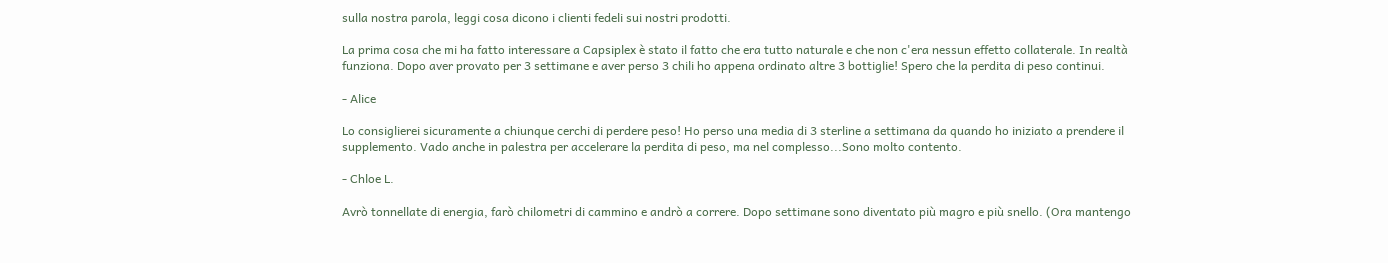sulla nostra parola, leggi cosa dicono i clienti fedeli sui nostri prodotti.

La prima cosa che mi ha fatto interessare a Capsiplex è stato il fatto che era tutto naturale e che non c'era nessun effetto collaterale. In realtà funziona. Dopo aver provato per 3 settimane e aver perso 3 chili ho appena ordinato altre 3 bottiglie! Spero che la perdita di peso continui.

- Alice

Lo consiglierei sicuramente a chiunque cerchi di perdere peso! Ho perso una media di 3 sterline a settimana da quando ho iniziato a prendere il supplemento. Vado anche in palestra per accelerare la perdita di peso, ma nel complesso...Sono molto contento.

- Chloe L.

Avrò tonnellate di energia, farò chilometri di cammino e andrò a correre. Dopo settimane sono diventato più magro e più snello. (Ora mantengo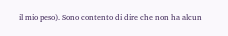il mio peso). Sono contento di dire che non ha alcun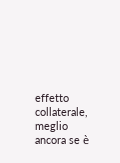effetto collaterale, meglio ancora se è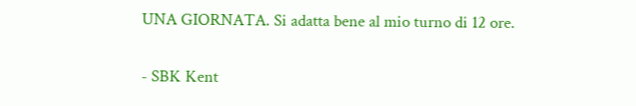UNA GIORNATA. Si adatta bene al mio turno di 12 ore.

- SBK Kent